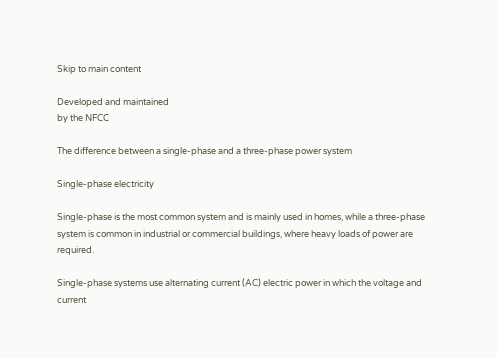Skip to main content

Developed and maintained
by the NFCC

The difference between a single-phase and a three-phase power system

Single-phase electricity

Single-phase is the most common system and is mainly used in homes, while a three-phase system is common in industrial or commercial buildings, where heavy loads of power are required.

Single-phase systems use alternating current (AC) electric power in which the voltage and current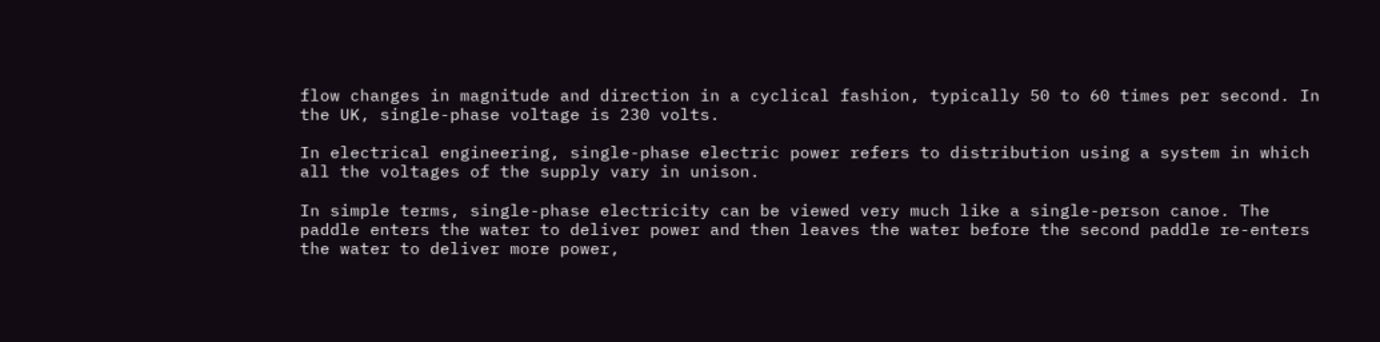flow changes in magnitude and direction in a cyclical fashion, typically 50 to 60 times per second. In the UK, single-phase voltage is 230 volts.

In electrical engineering, single-phase electric power refers to distribution using a system in which all the voltages of the supply vary in unison.

In simple terms, single-phase electricity can be viewed very much like a single-person canoe. The paddle enters the water to deliver power and then leaves the water before the second paddle re-enters the water to deliver more power,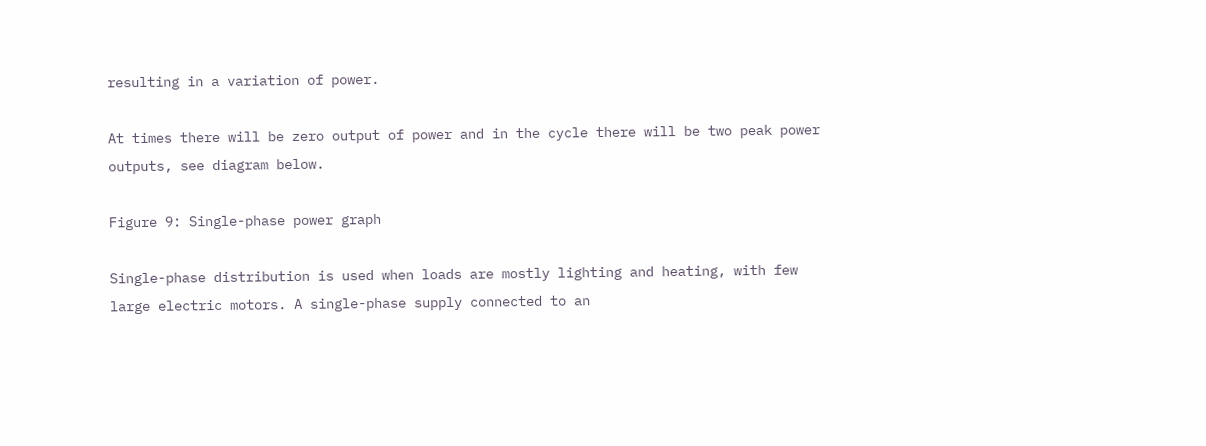resulting in a variation of power.

At times there will be zero output of power and in the cycle there will be two peak power outputs, see diagram below.

Figure 9: Single-phase power graph

Single-phase distribution is used when loads are mostly lighting and heating, with few large electric motors. A single-phase supply connected to an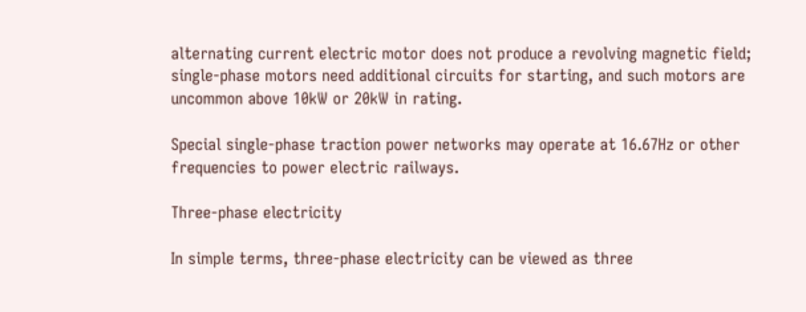alternating current electric motor does not produce a revolving magnetic field; single-phase motors need additional circuits for starting, and such motors are uncommon above 10kW or 20kW in rating.

Special single-phase traction power networks may operate at 16.67Hz or other frequencies to power electric railways.

Three-phase electricity

In simple terms, three-phase electricity can be viewed as three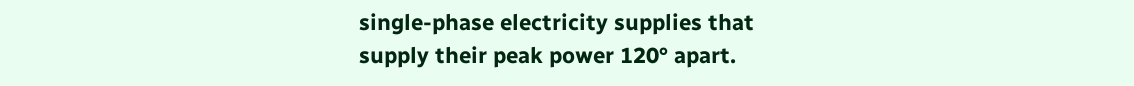single-phase electricity supplies that supply their peak power 120° apart.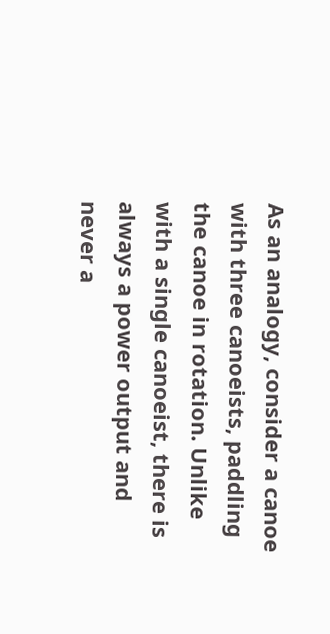As an analogy, consider a canoe with three canoeists, paddling the canoe in rotation. Unlike with a single canoeist, there is always a power output and never a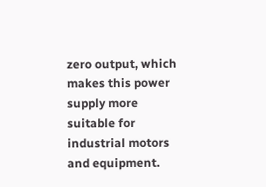zero output, which makes this power supply more suitable for industrial motors and equipment.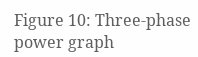Figure 10: Three-phase power graph